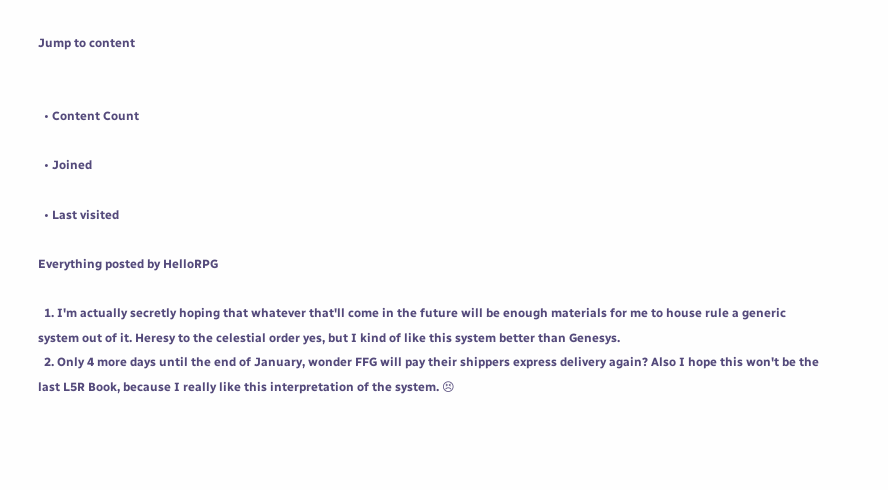Jump to content


  • Content Count

  • Joined

  • Last visited

Everything posted by HelloRPG

  1. I'm actually secretly hoping that whatever that'll come in the future will be enough materials for me to house rule a generic system out of it. Heresy to the celestial order yes, but I kind of like this system better than Genesys.
  2. Only 4 more days until the end of January, wonder FFG will pay their shippers express delivery again? Also I hope this won't be the last L5R Book, because I really like this interpretation of the system. 😣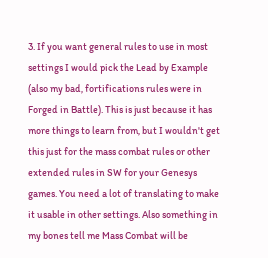3. If you want general rules to use in most settings I would pick the Lead by Example (also my bad, fortifications rules were in Forged in Battle). This is just because it has more things to learn from, but I wouldn't get this just for the mass combat rules or other extended rules in SW for your Genesys games. You need a lot of translating to make it usable in other settings. Also something in my bones tell me Mass Combat will be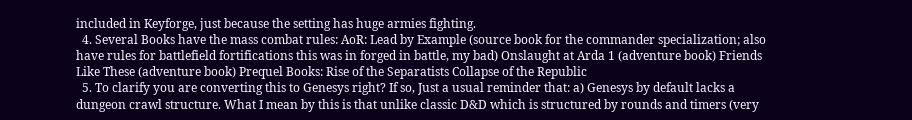included in Keyforge, just because the setting has huge armies fighting.
  4. Several Books have the mass combat rules: AoR: Lead by Example (source book for the commander specialization; also have rules for battlefield fortifications this was in forged in battle, my bad) Onslaught at Arda 1 (adventure book) Friends Like These (adventure book) Prequel Books: Rise of the Separatists Collapse of the Republic
  5. To clarify you are converting this to Genesys right? If so, Just a usual reminder that: a) Genesys by default lacks a dungeon crawl structure. What I mean by this is that unlike classic D&D which is structured by rounds and timers (very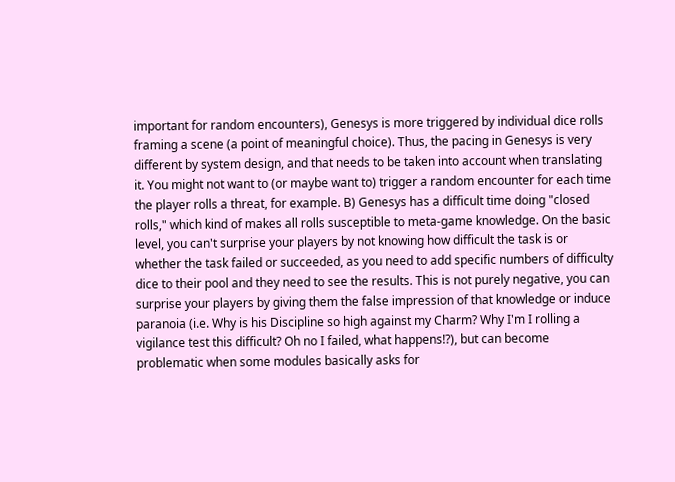important for random encounters), Genesys is more triggered by individual dice rolls framing a scene (a point of meaningful choice). Thus, the pacing in Genesys is very different by system design, and that needs to be taken into account when translating it. You might not want to (or maybe want to) trigger a random encounter for each time the player rolls a threat, for example. B) Genesys has a difficult time doing "closed rolls," which kind of makes all rolls susceptible to meta-game knowledge. On the basic level, you can't surprise your players by not knowing how difficult the task is or whether the task failed or succeeded, as you need to add specific numbers of difficulty dice to their pool and they need to see the results. This is not purely negative, you can surprise your players by giving them the false impression of that knowledge or induce paranoia (i.e. Why is his Discipline so high against my Charm? Why I'm I rolling a vigilance test this difficult? Oh no I failed, what happens!?), but can become problematic when some modules basically asks for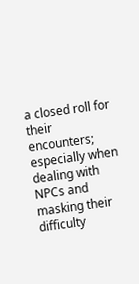a closed roll for their encounters; especially when dealing with NPCs and masking their difficulty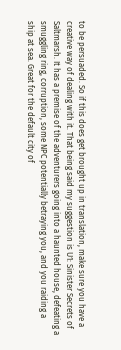to be persuaded. So if this does get brought up in translation, make sure you have a creative way of dealing with it. That being said my suggestion is U1: Sinister Secrets of Saltmarsh. It has a premise of the adventurers going into a haunted house, defeating a smuggling ring, corruption, some NPC potentially betraying you, and you raiding a ship at sea. Great for the default city of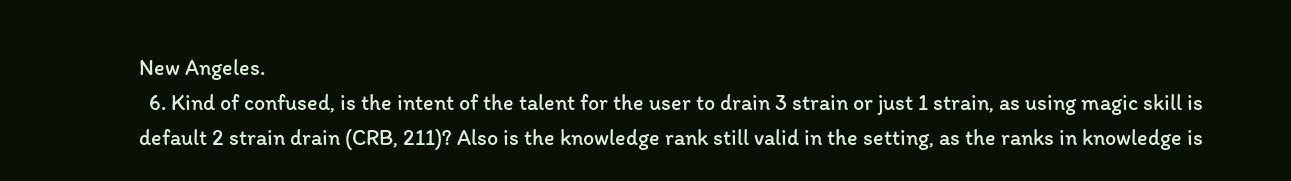New Angeles.
  6. Kind of confused, is the intent of the talent for the user to drain 3 strain or just 1 strain, as using magic skill is default 2 strain drain (CRB, 211)? Also is the knowledge rank still valid in the setting, as the ranks in knowledge is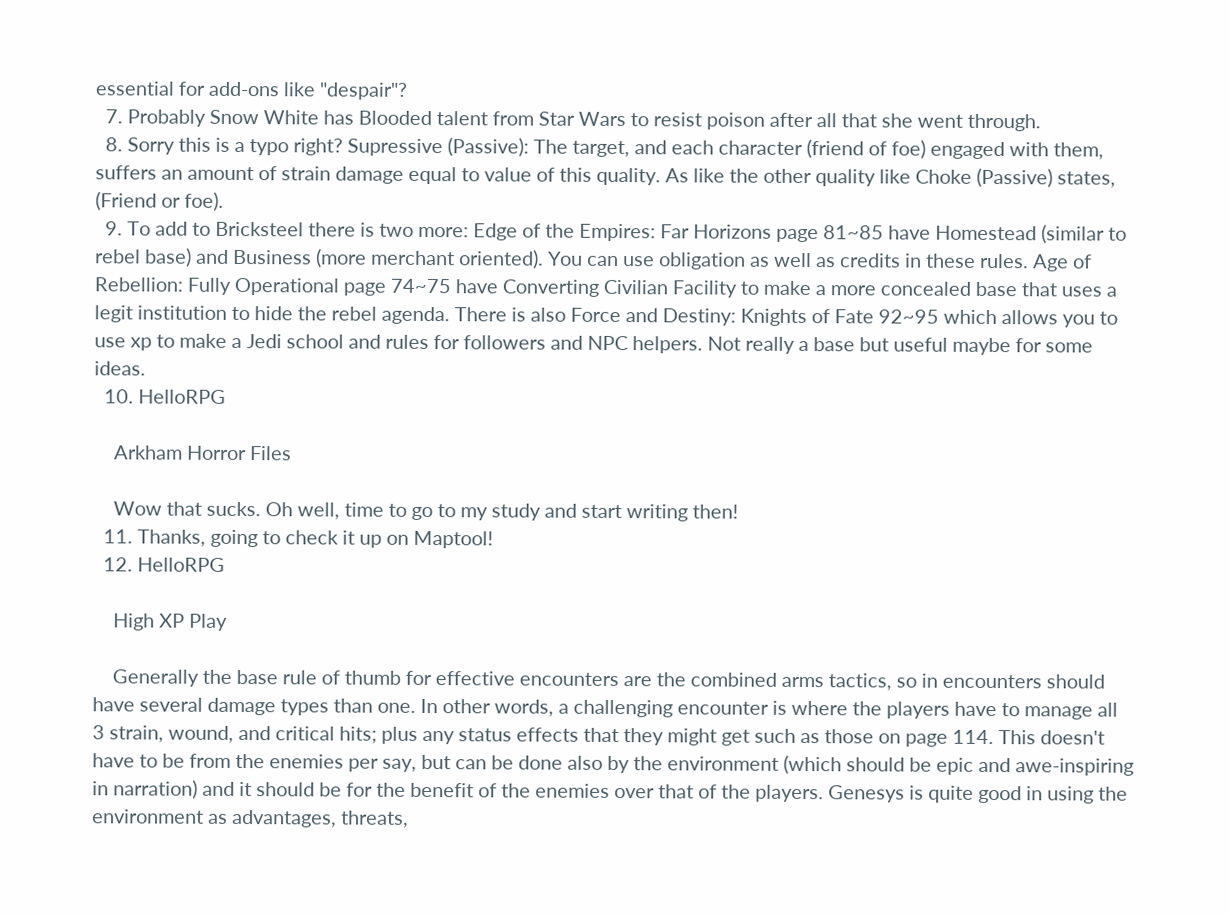essential for add-ons like "despair"?
  7. Probably Snow White has Blooded talent from Star Wars to resist poison after all that she went through.
  8. Sorry this is a typo right? Supressive (Passive): The target, and each character (friend of foe) engaged with them, suffers an amount of strain damage equal to value of this quality. As like the other quality like Choke (Passive) states, (Friend or foe).
  9. To add to Bricksteel there is two more: Edge of the Empires: Far Horizons page 81~85 have Homestead (similar to rebel base) and Business (more merchant oriented). You can use obligation as well as credits in these rules. Age of Rebellion: Fully Operational page 74~75 have Converting Civilian Facility to make a more concealed base that uses a legit institution to hide the rebel agenda. There is also Force and Destiny: Knights of Fate 92~95 which allows you to use xp to make a Jedi school and rules for followers and NPC helpers. Not really a base but useful maybe for some ideas.
  10. HelloRPG

    Arkham Horror Files

    Wow that sucks. Oh well, time to go to my study and start writing then!
  11. Thanks, going to check it up on Maptool!
  12. HelloRPG

    High XP Play

    Generally the base rule of thumb for effective encounters are the combined arms tactics, so in encounters should have several damage types than one. In other words, a challenging encounter is where the players have to manage all 3 strain, wound, and critical hits; plus any status effects that they might get such as those on page 114. This doesn't have to be from the enemies per say, but can be done also by the environment (which should be epic and awe-inspiring in narration) and it should be for the benefit of the enemies over that of the players. Genesys is quite good in using the environment as advantages, threats,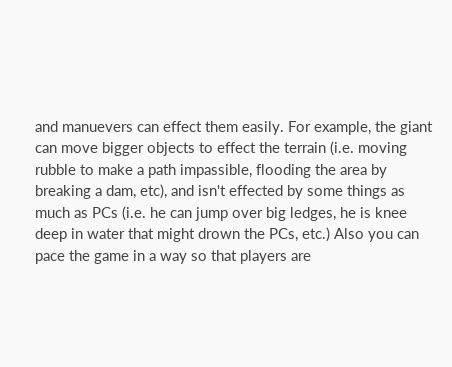and manuevers can effect them easily. For example, the giant can move bigger objects to effect the terrain (i.e. moving rubble to make a path impassible, flooding the area by breaking a dam, etc), and isn't effected by some things as much as PCs (i.e. he can jump over big ledges, he is knee deep in water that might drown the PCs, etc.) Also you can pace the game in a way so that players are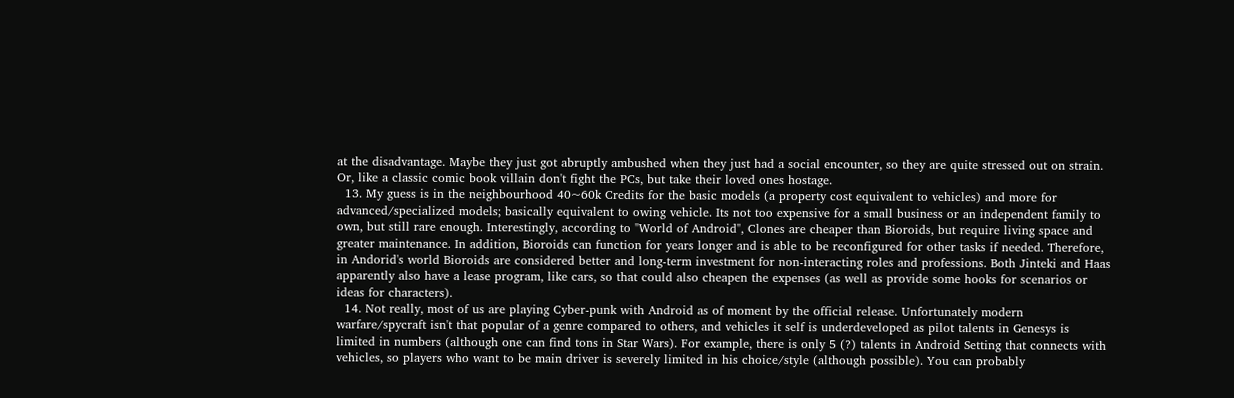at the disadvantage. Maybe they just got abruptly ambushed when they just had a social encounter, so they are quite stressed out on strain. Or, like a classic comic book villain don't fight the PCs, but take their loved ones hostage.
  13. My guess is in the neighbourhood 40~60k Credits for the basic models (a property cost equivalent to vehicles) and more for advanced/specialized models; basically equivalent to owing vehicle. Its not too expensive for a small business or an independent family to own, but still rare enough. Interestingly, according to "World of Android", Clones are cheaper than Bioroids, but require living space and greater maintenance. In addition, Bioroids can function for years longer and is able to be reconfigured for other tasks if needed. Therefore, in Andorid's world Bioroids are considered better and long-term investment for non-interacting roles and professions. Both Jinteki and Haas apparently also have a lease program, like cars, so that could also cheapen the expenses (as well as provide some hooks for scenarios or ideas for characters).
  14. Not really, most of us are playing Cyber-punk with Android as of moment by the official release. Unfortunately modern warfare/spycraft isn't that popular of a genre compared to others, and vehicles it self is underdeveloped as pilot talents in Genesys is limited in numbers (although one can find tons in Star Wars). For example, there is only 5 (?) talents in Android Setting that connects with vehicles, so players who want to be main driver is severely limited in his choice/style (although possible). You can probably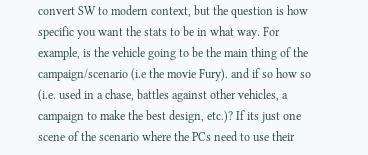convert SW to modern context, but the question is how specific you want the stats to be in what way. For example, is the vehicle going to be the main thing of the campaign/scenario (i.e the movie Fury). and if so how so (i.e. used in a chase, battles against other vehicles, a campaign to make the best design, etc.)? If its just one scene of the scenario where the PCs need to use their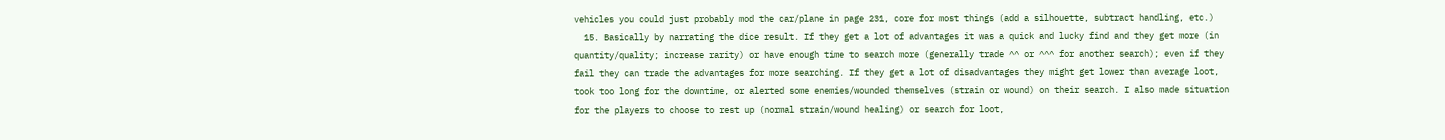vehicles you could just probably mod the car/plane in page 231, core for most things (add a silhouette, subtract handling, etc.)
  15. Basically by narrating the dice result. If they get a lot of advantages it was a quick and lucky find and they get more (in quantity/quality; increase rarity) or have enough time to search more (generally trade ^^ or ^^^ for another search); even if they fail they can trade the advantages for more searching. If they get a lot of disadvantages they might get lower than average loot, took too long for the downtime, or alerted some enemies/wounded themselves (strain or wound) on their search. I also made situation for the players to choose to rest up (normal strain/wound healing) or search for loot,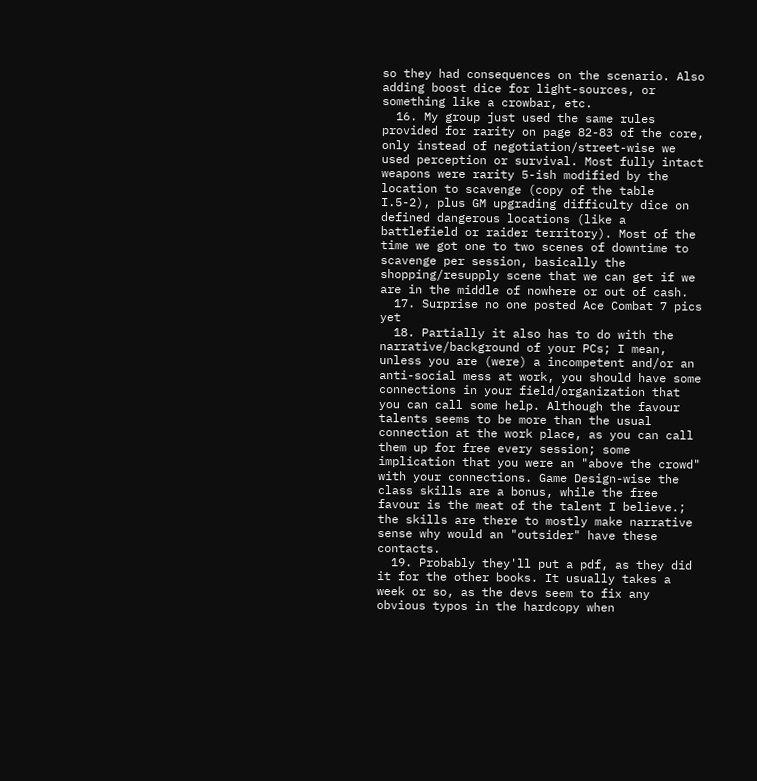so they had consequences on the scenario. Also adding boost dice for light-sources, or something like a crowbar, etc.
  16. My group just used the same rules provided for rarity on page 82-83 of the core, only instead of negotiation/street-wise we used perception or survival. Most fully intact weapons were rarity 5-ish modified by the location to scavenge (copy of the table I.5-2), plus GM upgrading difficulty dice on defined dangerous locations (like a battlefield or raider territory). Most of the time we got one to two scenes of downtime to scavenge per session, basically the shopping/resupply scene that we can get if we are in the middle of nowhere or out of cash.
  17. Surprise no one posted Ace Combat 7 pics yet
  18. Partially it also has to do with the narrative/background of your PCs; I mean, unless you are (were) a incompetent and/or an anti-social mess at work, you should have some connections in your field/organization that you can call some help. Although the favour talents seems to be more than the usual connection at the work place, as you can call them up for free every session; some implication that you were an "above the crowd" with your connections. Game Design-wise the class skills are a bonus, while the free favour is the meat of the talent I believe.; the skills are there to mostly make narrative sense why would an "outsider" have these contacts.
  19. Probably they'll put a pdf, as they did it for the other books. It usually takes a week or so, as the devs seem to fix any obvious typos in the hardcopy when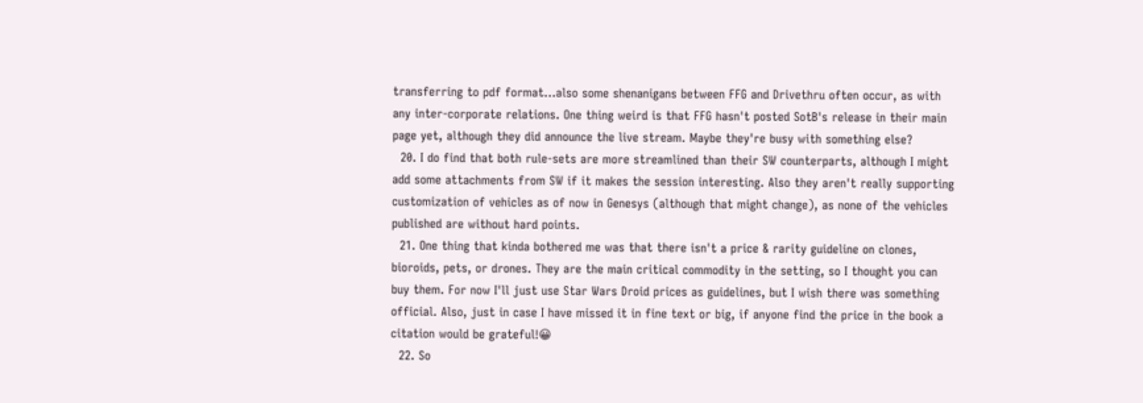transferring to pdf format...also some shenanigans between FFG and Drivethru often occur, as with any inter-corporate relations. One thing weird is that FFG hasn't posted SotB's release in their main page yet, although they did announce the live stream. Maybe they're busy with something else?
  20. I do find that both rule-sets are more streamlined than their SW counterparts, although I might add some attachments from SW if it makes the session interesting. Also they aren't really supporting customization of vehicles as of now in Genesys (although that might change), as none of the vehicles published are without hard points.
  21. One thing that kinda bothered me was that there isn't a price & rarity guideline on clones, bioroids, pets, or drones. They are the main critical commodity in the setting, so I thought you can buy them. For now I'll just use Star Wars Droid prices as guidelines, but I wish there was something official. Also, just in case I have missed it in fine text or big, if anyone find the price in the book a citation would be grateful!😀
  22. So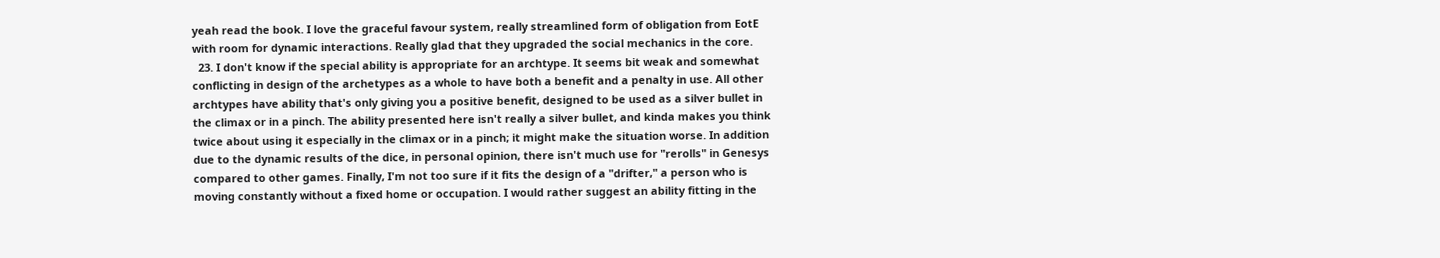yeah read the book. I love the graceful favour system, really streamlined form of obligation from EotE with room for dynamic interactions. Really glad that they upgraded the social mechanics in the core.
  23. I don't know if the special ability is appropriate for an archtype. It seems bit weak and somewhat conflicting in design of the archetypes as a whole to have both a benefit and a penalty in use. All other archtypes have ability that's only giving you a positive benefit, designed to be used as a silver bullet in the climax or in a pinch. The ability presented here isn't really a silver bullet, and kinda makes you think twice about using it especially in the climax or in a pinch; it might make the situation worse. In addition due to the dynamic results of the dice, in personal opinion, there isn't much use for "rerolls" in Genesys compared to other games. Finally, I'm not too sure if it fits the design of a "drifter," a person who is moving constantly without a fixed home or occupation. I would rather suggest an ability fitting in the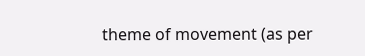theme of movement (as per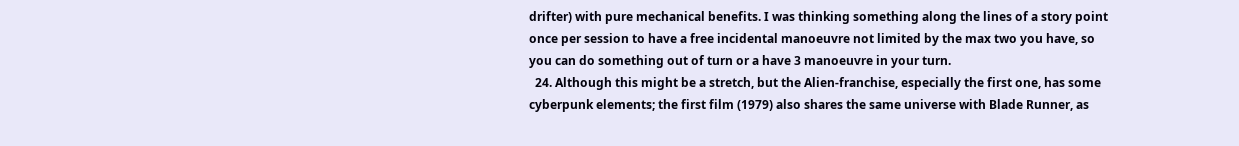drifter) with pure mechanical benefits. I was thinking something along the lines of a story point once per session to have a free incidental manoeuvre not limited by the max two you have, so you can do something out of turn or a have 3 manoeuvre in your turn.
  24. Although this might be a stretch, but the Alien-franchise, especially the first one, has some cyberpunk elements; the first film (1979) also shares the same universe with Blade Runner, as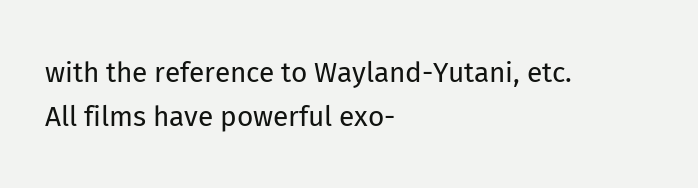with the reference to Wayland-Yutani, etc. All films have powerful exo-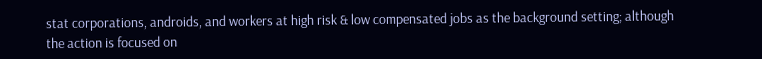stat corporations, androids, and workers at high risk & low compensated jobs as the background setting; although the action is focused on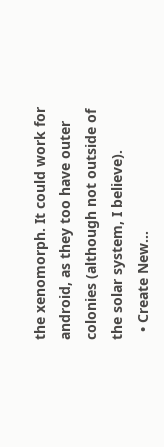the xenomorph. It could work for android, as they too have outer colonies (although not outside of the solar system, I believe).
  • Create New...